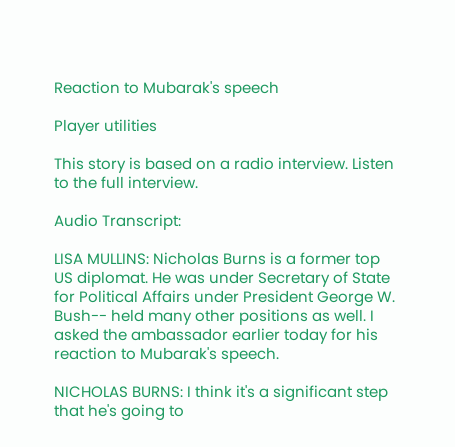Reaction to Mubarak's speech

Player utilities

This story is based on a radio interview. Listen to the full interview.

Audio Transcript:

LISA MULLINS: Nicholas Burns is a former top US diplomat. He was under Secretary of State for Political Affairs under President George W. Bush-- held many other positions as well. I asked the ambassador earlier today for his reaction to Mubarak's speech.

NICHOLAS BURNS: I think it's a significant step that he's going to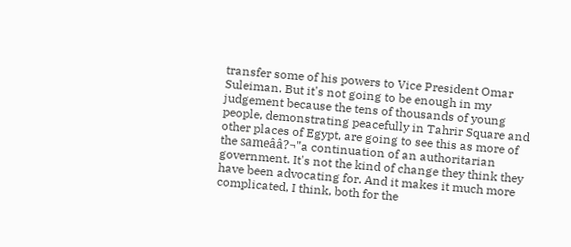transfer some of his powers to Vice President Omar Suleiman. But it's not going to be enough in my judgement because the tens of thousands of young people, demonstrating peacefully in Tahrir Square and other places of Egypt, are going to see this as more of the sameââ?¬"a continuation of an authoritarian government. It's not the kind of change they think they have been advocating for. And it makes it much more complicated, I think, both for the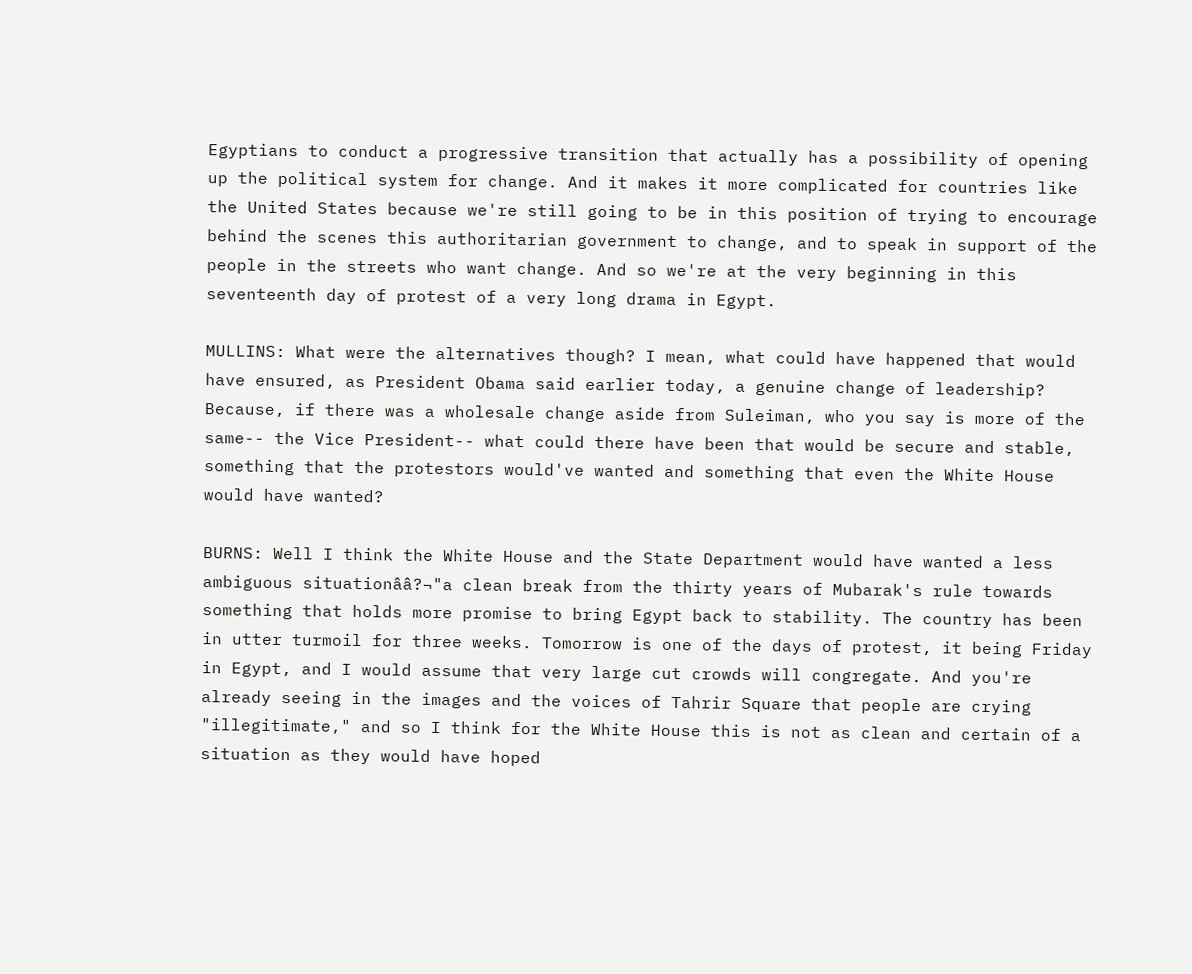Egyptians to conduct a progressive transition that actually has a possibility of opening up the political system for change. And it makes it more complicated for countries like the United States because we're still going to be in this position of trying to encourage behind the scenes this authoritarian government to change, and to speak in support of the people in the streets who want change. And so we're at the very beginning in this seventeenth day of protest of a very long drama in Egypt.

MULLINS: What were the alternatives though? I mean, what could have happened that would have ensured, as President Obama said earlier today, a genuine change of leadership? Because, if there was a wholesale change aside from Suleiman, who you say is more of the same-- the Vice President-- what could there have been that would be secure and stable, something that the protestors would've wanted and something that even the White House would have wanted?

BURNS: Well I think the White House and the State Department would have wanted a less ambiguous situationââ?¬"a clean break from the thirty years of Mubarak's rule towards something that holds more promise to bring Egypt back to stability. The country has been in utter turmoil for three weeks. Tomorrow is one of the days of protest, it being Friday in Egypt, and I would assume that very large cut crowds will congregate. And you're already seeing in the images and the voices of Tahrir Square that people are crying "illegitimate," and so I think for the White House this is not as clean and certain of a situation as they would have hoped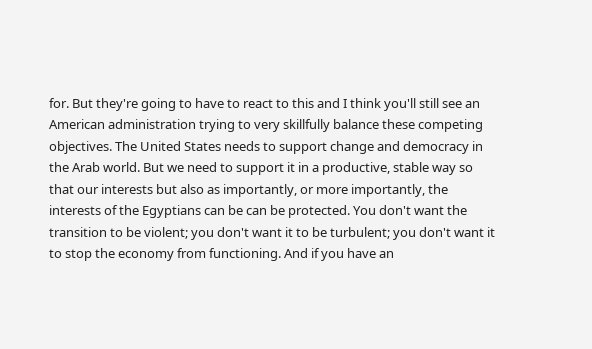for. But they're going to have to react to this and I think you'll still see an American administration trying to very skillfully balance these competing objectives. The United States needs to support change and democracy in the Arab world. But we need to support it in a productive, stable way so that our interests but also as importantly, or more importantly, the interests of the Egyptians can be can be protected. You don't want the transition to be violent; you don't want it to be turbulent; you don't want it to stop the economy from functioning. And if you have an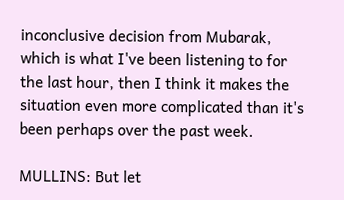inconclusive decision from Mubarak, which is what I've been listening to for the last hour, then I think it makes the situation even more complicated than it's been perhaps over the past week.

MULLINS: But let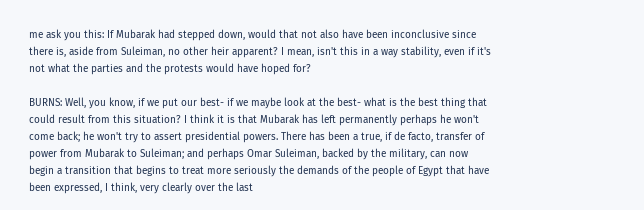me ask you this: If Mubarak had stepped down, would that not also have been inconclusive since there is, aside from Suleiman, no other heir apparent? I mean, isn't this in a way stability, even if it's not what the parties and the protests would have hoped for?

BURNS: Well, you know, if we put our best- if we maybe look at the best- what is the best thing that could result from this situation? I think it is that Mubarak has left permanently perhaps he won't come back; he won't try to assert presidential powers. There has been a true, if de facto, transfer of power from Mubarak to Suleiman; and perhaps Omar Suleiman, backed by the military, can now begin a transition that begins to treat more seriously the demands of the people of Egypt that have been expressed, I think, very clearly over the last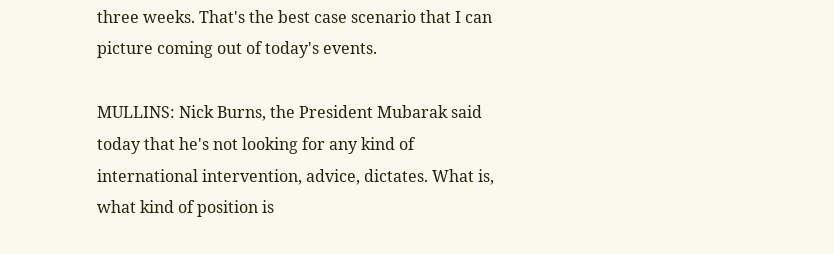three weeks. That's the best case scenario that I can picture coming out of today's events.

MULLINS: Nick Burns, the President Mubarak said today that he's not looking for any kind of international intervention, advice, dictates. What is, what kind of position is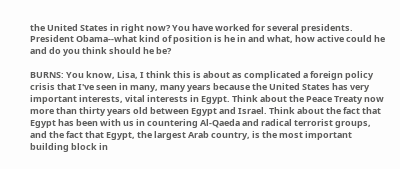the United States in right now? You have worked for several presidents. President Obama--what kind of position is he in and what, how active could he and do you think should he be?

BURNS: You know, Lisa, I think this is about as complicated a foreign policy crisis that I've seen in many, many years because the United States has very important interests, vital interests in Egypt. Think about the Peace Treaty now more than thirty years old between Egypt and Israel. Think about the fact that Egypt has been with us in countering Al-Qaeda and radical terrorist groups, and the fact that Egypt, the largest Arab country, is the most important building block in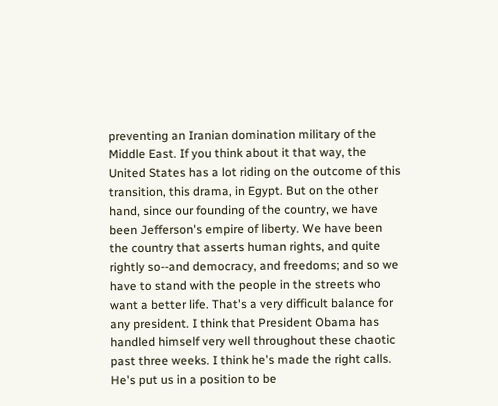preventing an Iranian domination military of the Middle East. If you think about it that way, the United States has a lot riding on the outcome of this transition, this drama, in Egypt. But on the other hand, since our founding of the country, we have been Jefferson's empire of liberty. We have been the country that asserts human rights, and quite rightly so--and democracy, and freedoms; and so we have to stand with the people in the streets who want a better life. That's a very difficult balance for any president. I think that President Obama has handled himself very well throughout these chaotic past three weeks. I think he's made the right calls. He's put us in a position to be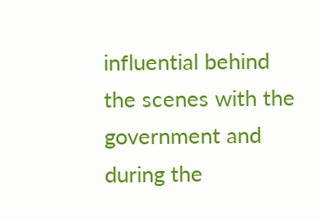influential behind the scenes with the government and during the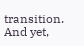transition. And yet,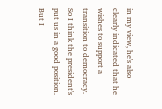in my view, he's also clearly indicated that he wishes to support a transition to democracy. So I think the president's put us in a good position. But I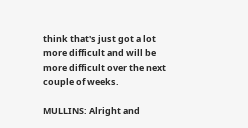think that's just got a lot more difficult and will be more difficult over the next couple of weeks.

MULLINS: Alright and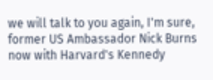we will talk to you again, I'm sure, former US Ambassador Nick Burns now with Harvard's Kennedy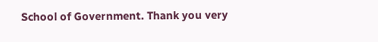School of Government. Thank you very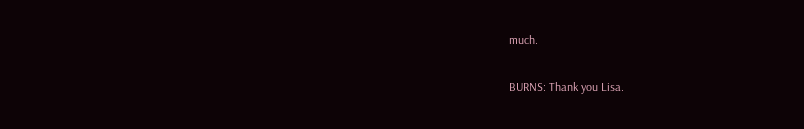much.

BURNS: Thank you Lisa.